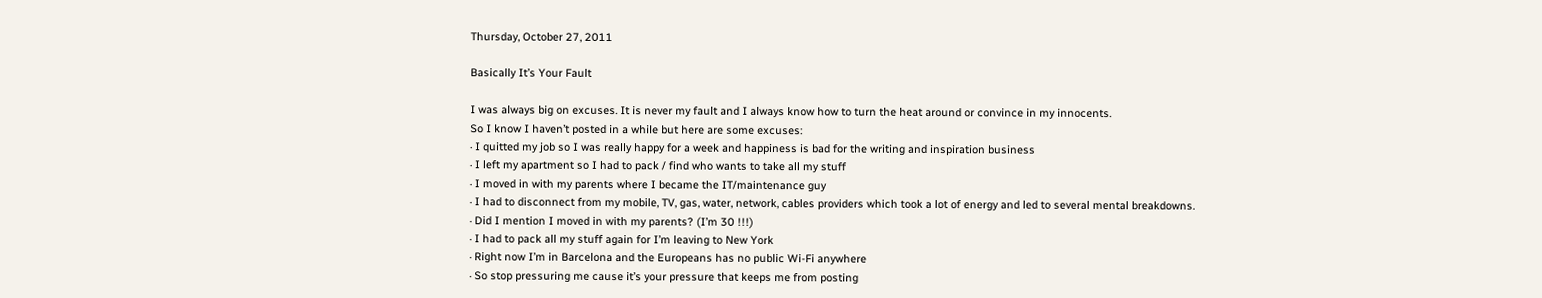Thursday, October 27, 2011

Basically It’s Your Fault

I was always big on excuses. It is never my fault and I always know how to turn the heat around or convince in my innocents.
So I know I haven’t posted in a while but here are some excuses:
· I quitted my job so I was really happy for a week and happiness is bad for the writing and inspiration business
· I left my apartment so I had to pack / find who wants to take all my stuff
· I moved in with my parents where I became the IT/maintenance guy
· I had to disconnect from my mobile, TV, gas, water, network, cables providers which took a lot of energy and led to several mental breakdowns.
· Did I mention I moved in with my parents? (I’m 30 !!!)
· I had to pack all my stuff again for I’m leaving to New York
· Right now I’m in Barcelona and the Europeans has no public Wi-Fi anywhere
· So stop pressuring me cause it’s your pressure that keeps me from posting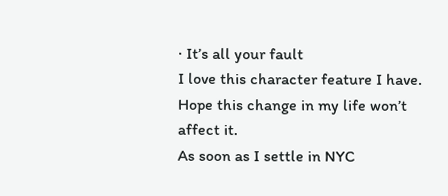· It’s all your fault
I love this character feature I have. Hope this change in my life won’t affect it.
As soon as I settle in NYC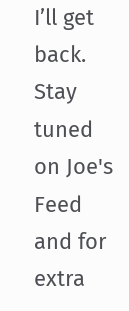I’ll get back.
Stay tuned on Joe's Feed and for extra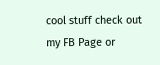cool stuff check out my FB Page or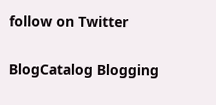follow on Twitter

BlogCatalog Blogging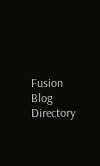Fusion Blog Directory